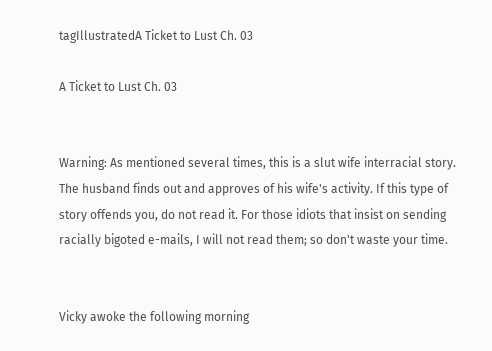tagIllustratedA Ticket to Lust Ch. 03

A Ticket to Lust Ch. 03


Warning: As mentioned several times, this is a slut wife interracial story. The husband finds out and approves of his wife's activity. If this type of story offends you, do not read it. For those idiots that insist on sending racially bigoted e-mails, I will not read them; so don't waste your time.


Vicky awoke the following morning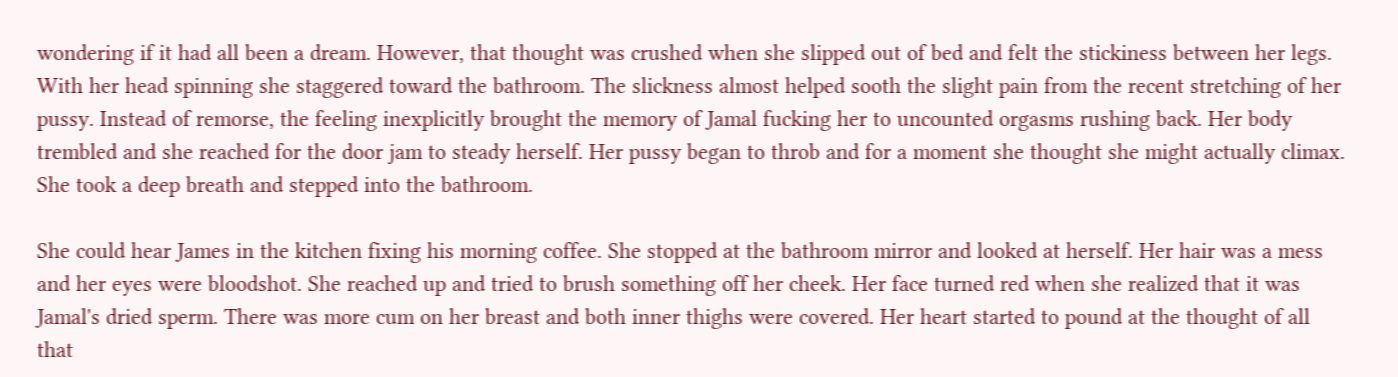wondering if it had all been a dream. However, that thought was crushed when she slipped out of bed and felt the stickiness between her legs. With her head spinning she staggered toward the bathroom. The slickness almost helped sooth the slight pain from the recent stretching of her pussy. Instead of remorse, the feeling inexplicitly brought the memory of Jamal fucking her to uncounted orgasms rushing back. Her body trembled and she reached for the door jam to steady herself. Her pussy began to throb and for a moment she thought she might actually climax. She took a deep breath and stepped into the bathroom.

She could hear James in the kitchen fixing his morning coffee. She stopped at the bathroom mirror and looked at herself. Her hair was a mess and her eyes were bloodshot. She reached up and tried to brush something off her cheek. Her face turned red when she realized that it was Jamal's dried sperm. There was more cum on her breast and both inner thighs were covered. Her heart started to pound at the thought of all that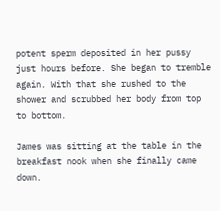potent sperm deposited in her pussy just hours before. She began to tremble again. With that she rushed to the shower and scrubbed her body from top to bottom.

James was sitting at the table in the breakfast nook when she finally came down.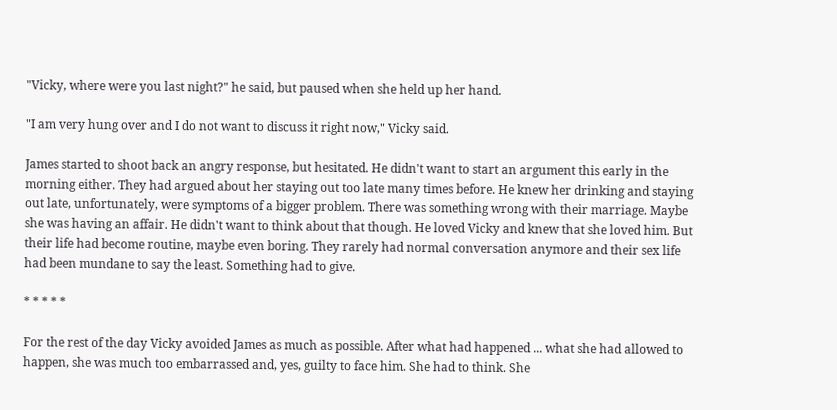"Vicky, where were you last night?" he said, but paused when she held up her hand.

"I am very hung over and I do not want to discuss it right now," Vicky said.

James started to shoot back an angry response, but hesitated. He didn't want to start an argument this early in the morning either. They had argued about her staying out too late many times before. He knew her drinking and staying out late, unfortunately, were symptoms of a bigger problem. There was something wrong with their marriage. Maybe she was having an affair. He didn't want to think about that though. He loved Vicky and knew that she loved him. But their life had become routine, maybe even boring. They rarely had normal conversation anymore and their sex life had been mundane to say the least. Something had to give.

* * * * *

For the rest of the day Vicky avoided James as much as possible. After what had happened ... what she had allowed to happen, she was much too embarrassed and, yes, guilty to face him. She had to think. She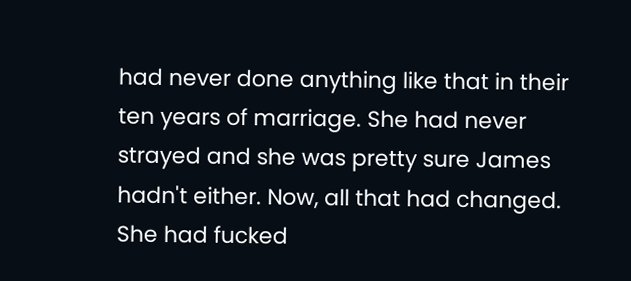had never done anything like that in their ten years of marriage. She had never strayed and she was pretty sure James hadn't either. Now, all that had changed. She had fucked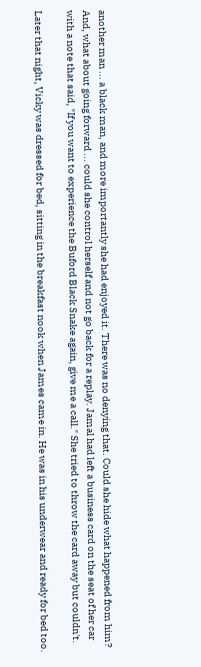another man ... a black man, and more importantly she had enjoyed it. There was no denying that. Could she hide what happened from him? And, what about going forward ... could she control herself and not go back for a replay. Jamal had left a business card on the seat of her car with a note that said, "If you want to experience the Buford Black Snake again, give me a call." She tried to throw the card away but couldn't.

Later that night, Vicky was dressed for bed, sitting in the breakfast nook when James came in. He was in his underwear and ready for bed too.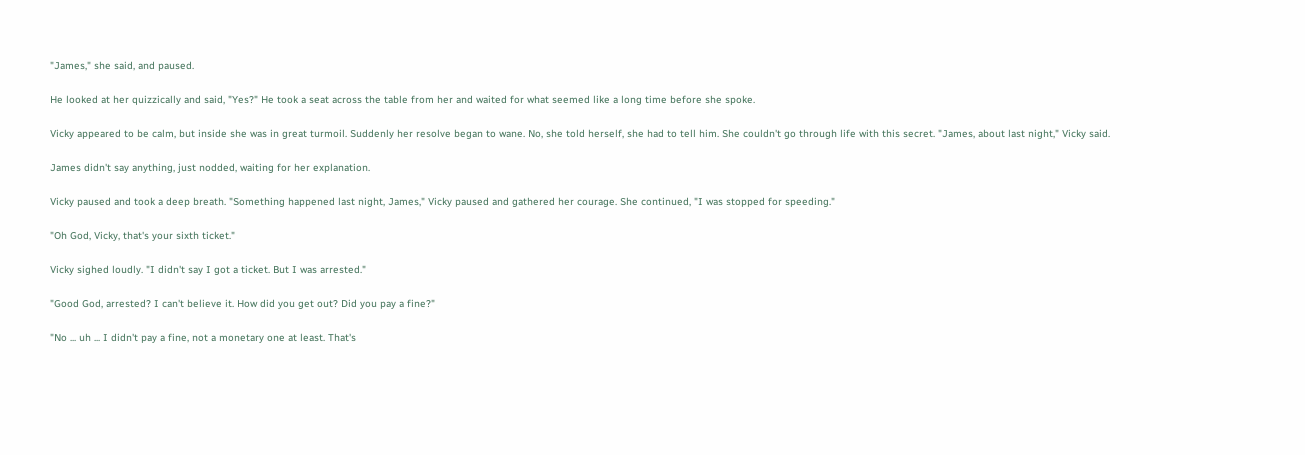"James," she said, and paused.

He looked at her quizzically and said, "Yes?" He took a seat across the table from her and waited for what seemed like a long time before she spoke.

Vicky appeared to be calm, but inside she was in great turmoil. Suddenly her resolve began to wane. No, she told herself, she had to tell him. She couldn't go through life with this secret. "James, about last night," Vicky said.

James didn't say anything, just nodded, waiting for her explanation.

Vicky paused and took a deep breath. "Something happened last night, James," Vicky paused and gathered her courage. She continued, "I was stopped for speeding."

"Oh God, Vicky, that's your sixth ticket."

Vicky sighed loudly. "I didn't say I got a ticket. But I was arrested."

"Good God, arrested? I can't believe it. How did you get out? Did you pay a fine?"

"No ... uh ... I didn't pay a fine, not a monetary one at least. That's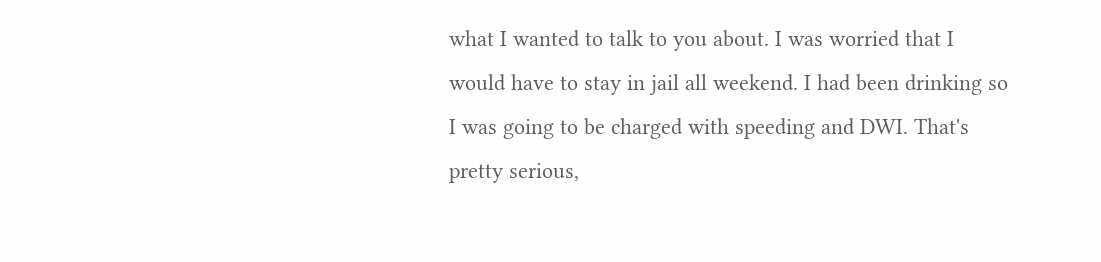what I wanted to talk to you about. I was worried that I would have to stay in jail all weekend. I had been drinking so I was going to be charged with speeding and DWI. That's pretty serious,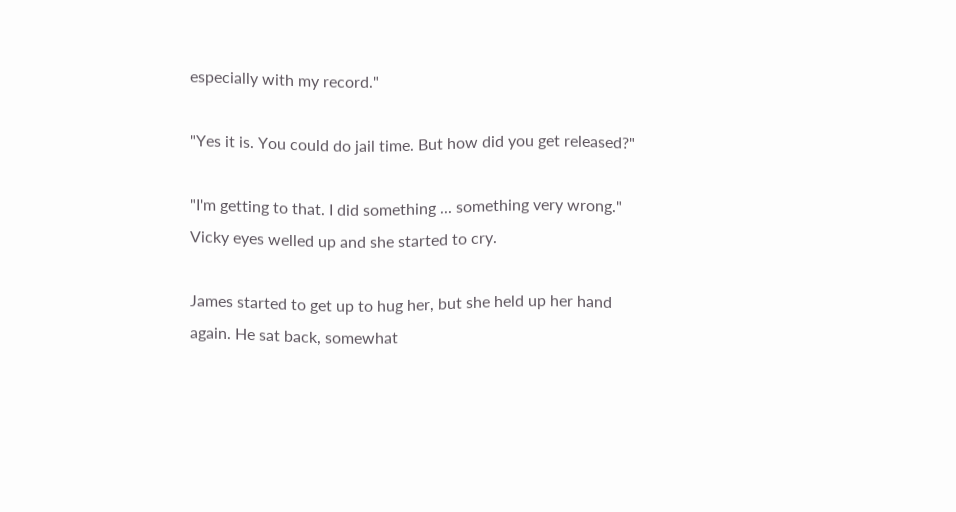especially with my record."

"Yes it is. You could do jail time. But how did you get released?"

"I'm getting to that. I did something ... something very wrong." Vicky eyes welled up and she started to cry.

James started to get up to hug her, but she held up her hand again. He sat back, somewhat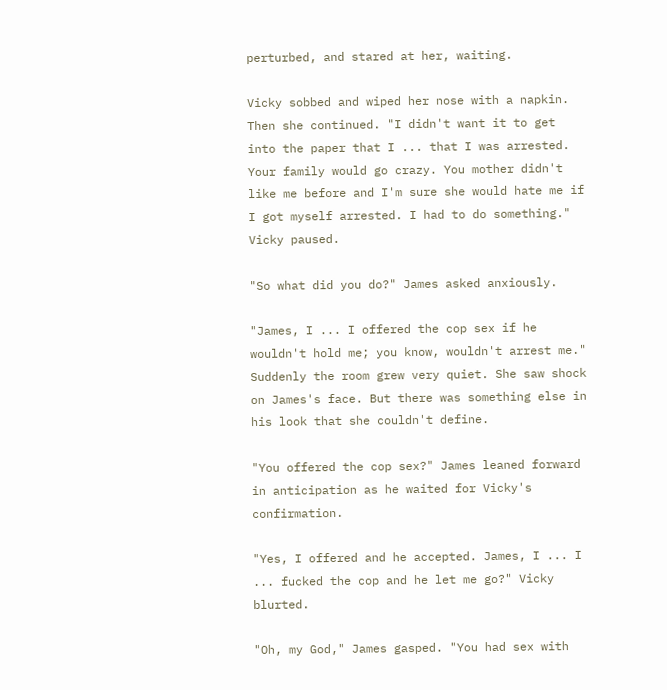perturbed, and stared at her, waiting.

Vicky sobbed and wiped her nose with a napkin. Then she continued. "I didn't want it to get into the paper that I ... that I was arrested. Your family would go crazy. You mother didn't like me before and I'm sure she would hate me if I got myself arrested. I had to do something." Vicky paused.

"So what did you do?" James asked anxiously.

"James, I ... I offered the cop sex if he wouldn't hold me; you know, wouldn't arrest me." Suddenly the room grew very quiet. She saw shock on James's face. But there was something else in his look that she couldn't define.

"You offered the cop sex?" James leaned forward in anticipation as he waited for Vicky's confirmation.

"Yes, I offered and he accepted. James, I ... I ... fucked the cop and he let me go?" Vicky blurted.

"Oh, my God," James gasped. "You had sex with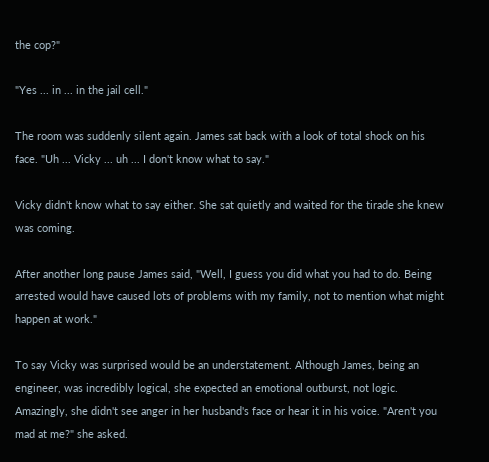the cop?"

"Yes ... in ... in the jail cell."

The room was suddenly silent again. James sat back with a look of total shock on his face. "Uh ... Vicky ... uh ... I don't know what to say."

Vicky didn't know what to say either. She sat quietly and waited for the tirade she knew was coming.

After another long pause James said, "Well, I guess you did what you had to do. Being arrested would have caused lots of problems with my family, not to mention what might happen at work."

To say Vicky was surprised would be an understatement. Although James, being an engineer, was incredibly logical, she expected an emotional outburst, not logic. Amazingly, she didn't see anger in her husband's face or hear it in his voice. "Aren't you mad at me?" she asked.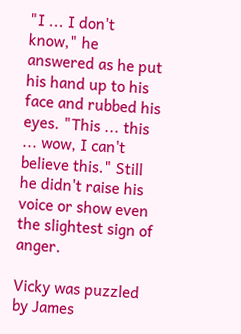"I ... I don't know," he answered as he put his hand up to his face and rubbed his eyes. "This ... this ... wow, I can't believe this." Still he didn't raise his voice or show even the slightest sign of anger.

Vicky was puzzled by James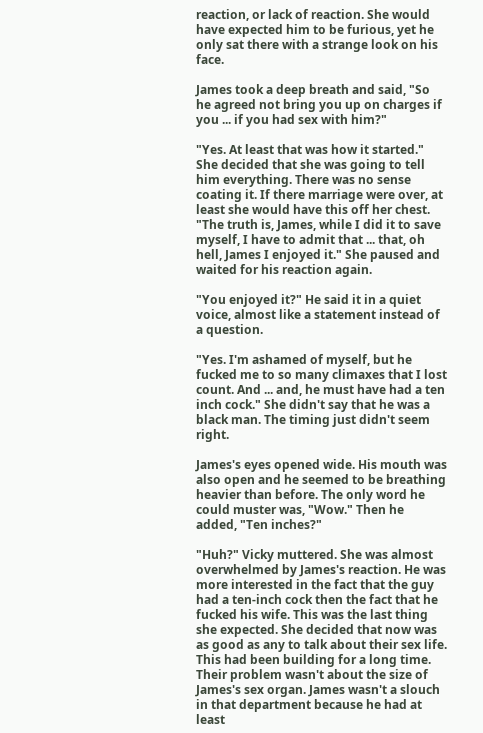reaction, or lack of reaction. She would have expected him to be furious, yet he only sat there with a strange look on his face.

James took a deep breath and said, "So he agreed not bring you up on charges if you ... if you had sex with him?"

"Yes. At least that was how it started." She decided that she was going to tell him everything. There was no sense coating it. If there marriage were over, at least she would have this off her chest. "The truth is, James, while I did it to save myself, I have to admit that ... that, oh hell, James I enjoyed it." She paused and waited for his reaction again.

"You enjoyed it?" He said it in a quiet voice, almost like a statement instead of a question.

"Yes. I'm ashamed of myself, but he fucked me to so many climaxes that I lost count. And ... and, he must have had a ten inch cock." She didn't say that he was a black man. The timing just didn't seem right.

James's eyes opened wide. His mouth was also open and he seemed to be breathing heavier than before. The only word he could muster was, "Wow." Then he added, "Ten inches?"

"Huh?" Vicky muttered. She was almost overwhelmed by James's reaction. He was more interested in the fact that the guy had a ten-inch cock then the fact that he fucked his wife. This was the last thing she expected. She decided that now was as good as any to talk about their sex life. This had been building for a long time. Their problem wasn't about the size of James's sex organ. James wasn't a slouch in that department because he had at least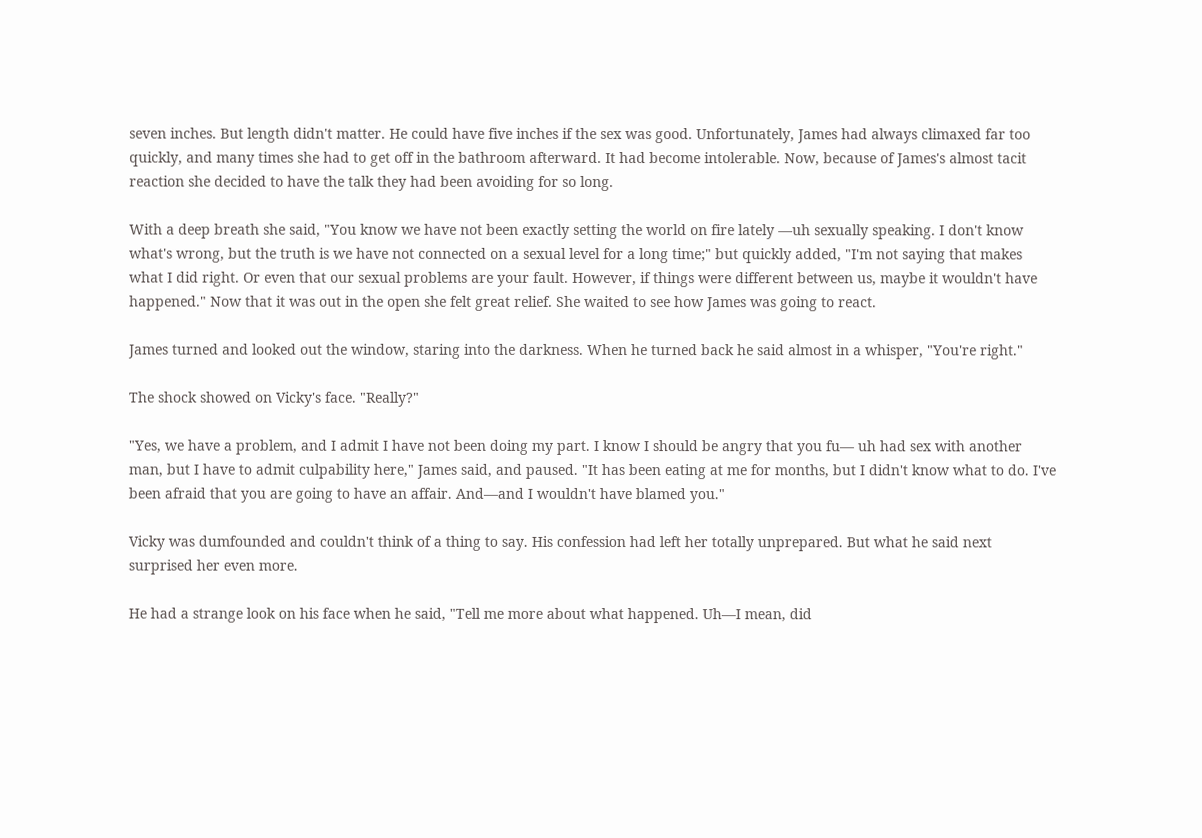seven inches. But length didn't matter. He could have five inches if the sex was good. Unfortunately, James had always climaxed far too quickly, and many times she had to get off in the bathroom afterward. It had become intolerable. Now, because of James's almost tacit reaction she decided to have the talk they had been avoiding for so long.

With a deep breath she said, "You know we have not been exactly setting the world on fire lately —uh sexually speaking. I don't know what's wrong, but the truth is we have not connected on a sexual level for a long time;" but quickly added, "I'm not saying that makes what I did right. Or even that our sexual problems are your fault. However, if things were different between us, maybe it wouldn't have happened." Now that it was out in the open she felt great relief. She waited to see how James was going to react.

James turned and looked out the window, staring into the darkness. When he turned back he said almost in a whisper, "You're right."

The shock showed on Vicky's face. "Really?"

"Yes, we have a problem, and I admit I have not been doing my part. I know I should be angry that you fu— uh had sex with another man, but I have to admit culpability here," James said, and paused. "It has been eating at me for months, but I didn't know what to do. I've been afraid that you are going to have an affair. And—and I wouldn't have blamed you."

Vicky was dumfounded and couldn't think of a thing to say. His confession had left her totally unprepared. But what he said next surprised her even more.

He had a strange look on his face when he said, "Tell me more about what happened. Uh—I mean, did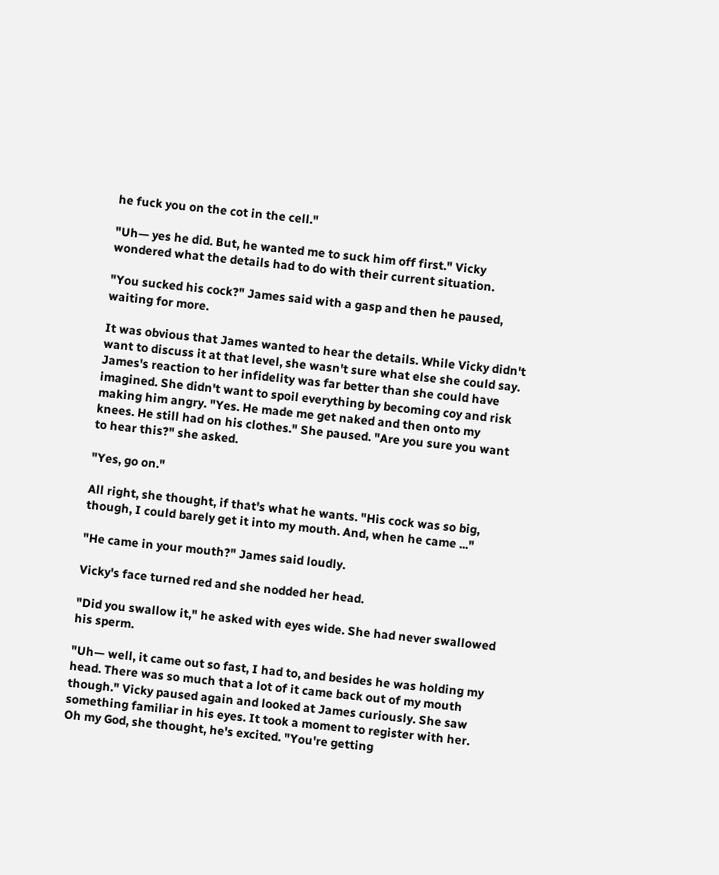he fuck you on the cot in the cell."

"Uh— yes he did. But, he wanted me to suck him off first." Vicky wondered what the details had to do with their current situation.

"You sucked his cock?" James said with a gasp and then he paused, waiting for more.

It was obvious that James wanted to hear the details. While Vicky didn't want to discuss it at that level, she wasn't sure what else she could say. James's reaction to her infidelity was far better than she could have imagined. She didn't want to spoil everything by becoming coy and risk making him angry. "Yes. He made me get naked and then onto my knees. He still had on his clothes." She paused. "Are you sure you want to hear this?" she asked.

"Yes, go on."

All right, she thought, if that's what he wants. "His cock was so big, though, I could barely get it into my mouth. And, when he came ..."

"He came in your mouth?" James said loudly.

Vicky's face turned red and she nodded her head.

"Did you swallow it," he asked with eyes wide. She had never swallowed his sperm.

"Uh— well, it came out so fast, I had to, and besides he was holding my head. There was so much that a lot of it came back out of my mouth though." Vicky paused again and looked at James curiously. She saw something familiar in his eyes. It took a moment to register with her. Oh my God, she thought, he's excited. "You're getting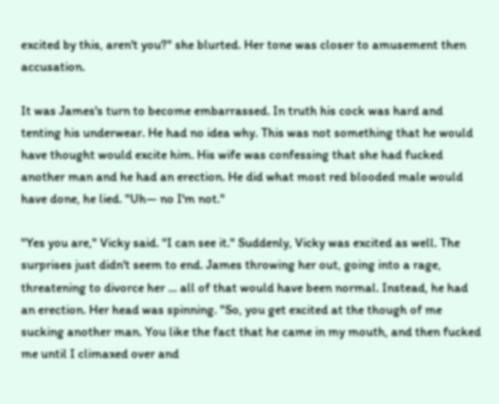excited by this, aren't you?" she blurted. Her tone was closer to amusement then accusation.

It was James's turn to become embarrassed. In truth his cock was hard and tenting his underwear. He had no idea why. This was not something that he would have thought would excite him. His wife was confessing that she had fucked another man and he had an erection. He did what most red blooded male would have done, he lied. "Uh— no I'm not."

"Yes you are," Vicky said. "I can see it." Suddenly, Vicky was excited as well. The surprises just didn't seem to end. James throwing her out, going into a rage, threatening to divorce her ... all of that would have been normal. Instead, he had an erection. Her head was spinning. "So, you get excited at the though of me sucking another man. You like the fact that he came in my mouth, and then fucked me until I climaxed over and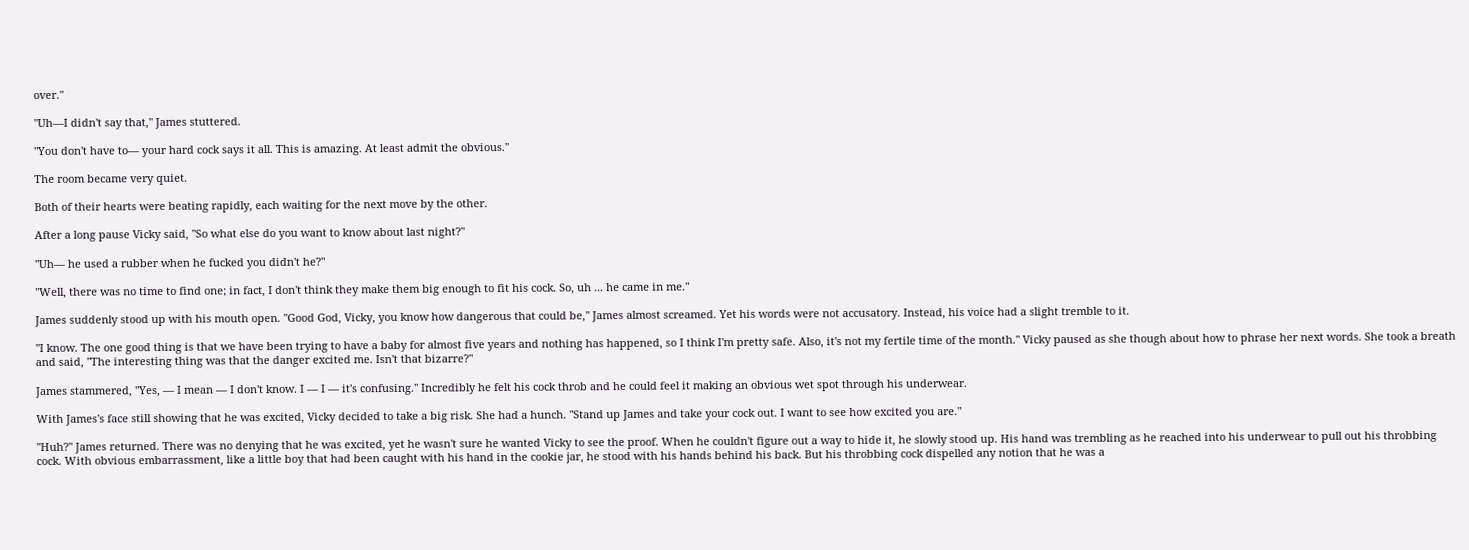over."

"Uh—I didn't say that," James stuttered.

"You don't have to— your hard cock says it all. This is amazing. At least admit the obvious."

The room became very quiet.

Both of their hearts were beating rapidly, each waiting for the next move by the other.

After a long pause Vicky said, "So what else do you want to know about last night?"

"Uh— he used a rubber when he fucked you didn't he?"

"Well, there was no time to find one; in fact, I don't think they make them big enough to fit his cock. So, uh ... he came in me."

James suddenly stood up with his mouth open. "Good God, Vicky, you know how dangerous that could be," James almost screamed. Yet his words were not accusatory. Instead, his voice had a slight tremble to it.

"I know. The one good thing is that we have been trying to have a baby for almost five years and nothing has happened, so I think I'm pretty safe. Also, it's not my fertile time of the month." Vicky paused as she though about how to phrase her next words. She took a breath and said, "The interesting thing was that the danger excited me. Isn't that bizarre?"

James stammered, "Yes, — I mean — I don't know. I — I — it's confusing." Incredibly he felt his cock throb and he could feel it making an obvious wet spot through his underwear.

With James's face still showing that he was excited, Vicky decided to take a big risk. She had a hunch. "Stand up James and take your cock out. I want to see how excited you are."

"Huh?" James returned. There was no denying that he was excited, yet he wasn't sure he wanted Vicky to see the proof. When he couldn't figure out a way to hide it, he slowly stood up. His hand was trembling as he reached into his underwear to pull out his throbbing cock. With obvious embarrassment, like a little boy that had been caught with his hand in the cookie jar, he stood with his hands behind his back. But his throbbing cock dispelled any notion that he was a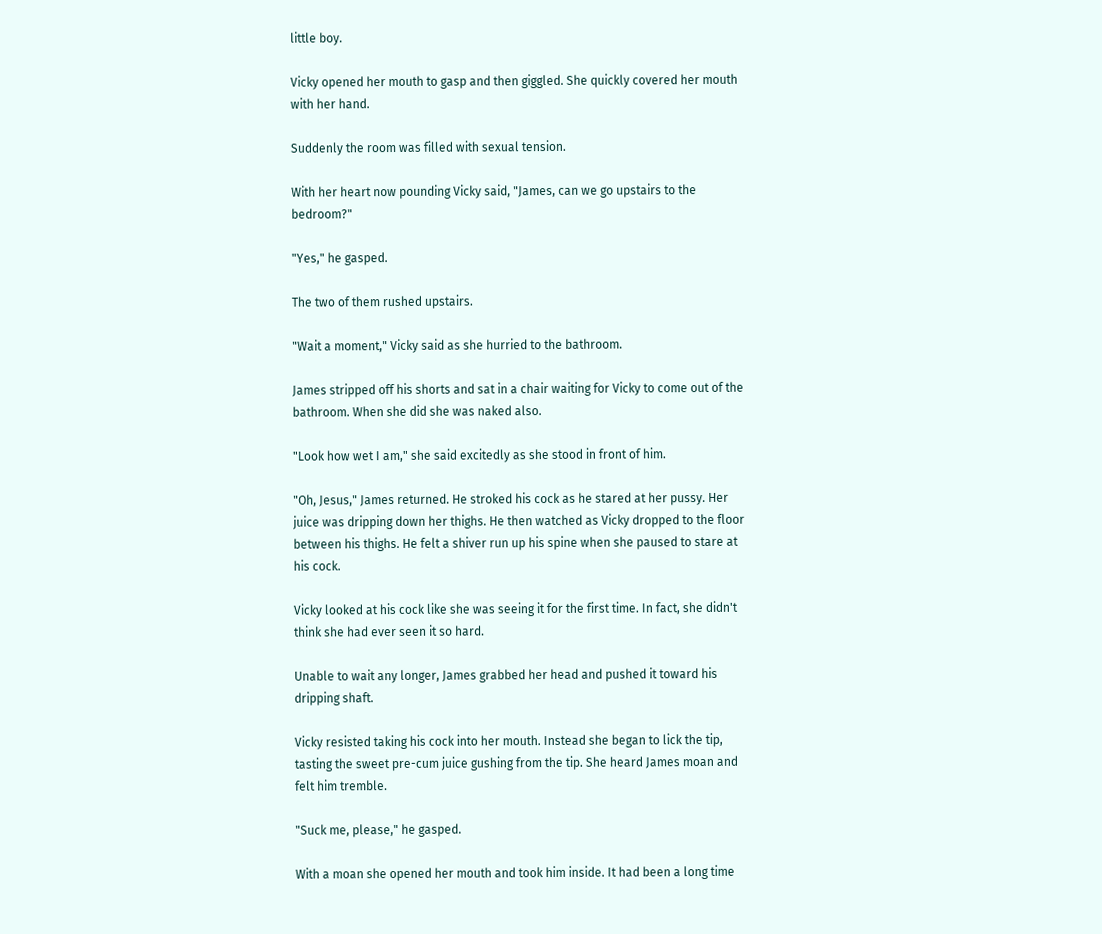little boy.

Vicky opened her mouth to gasp and then giggled. She quickly covered her mouth with her hand.

Suddenly the room was filled with sexual tension.

With her heart now pounding Vicky said, "James, can we go upstairs to the bedroom?"

"Yes," he gasped.

The two of them rushed upstairs.

"Wait a moment," Vicky said as she hurried to the bathroom.

James stripped off his shorts and sat in a chair waiting for Vicky to come out of the bathroom. When she did she was naked also.

"Look how wet I am," she said excitedly as she stood in front of him.

"Oh, Jesus," James returned. He stroked his cock as he stared at her pussy. Her juice was dripping down her thighs. He then watched as Vicky dropped to the floor between his thighs. He felt a shiver run up his spine when she paused to stare at his cock.

Vicky looked at his cock like she was seeing it for the first time. In fact, she didn't think she had ever seen it so hard.

Unable to wait any longer, James grabbed her head and pushed it toward his dripping shaft.

Vicky resisted taking his cock into her mouth. Instead she began to lick the tip, tasting the sweet pre-cum juice gushing from the tip. She heard James moan and felt him tremble.

"Suck me, please," he gasped.

With a moan she opened her mouth and took him inside. It had been a long time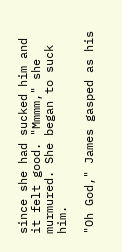since she had sucked him and it felt good. "Mmmm," she murmured. She began to suck him.

"Oh God," James gasped as his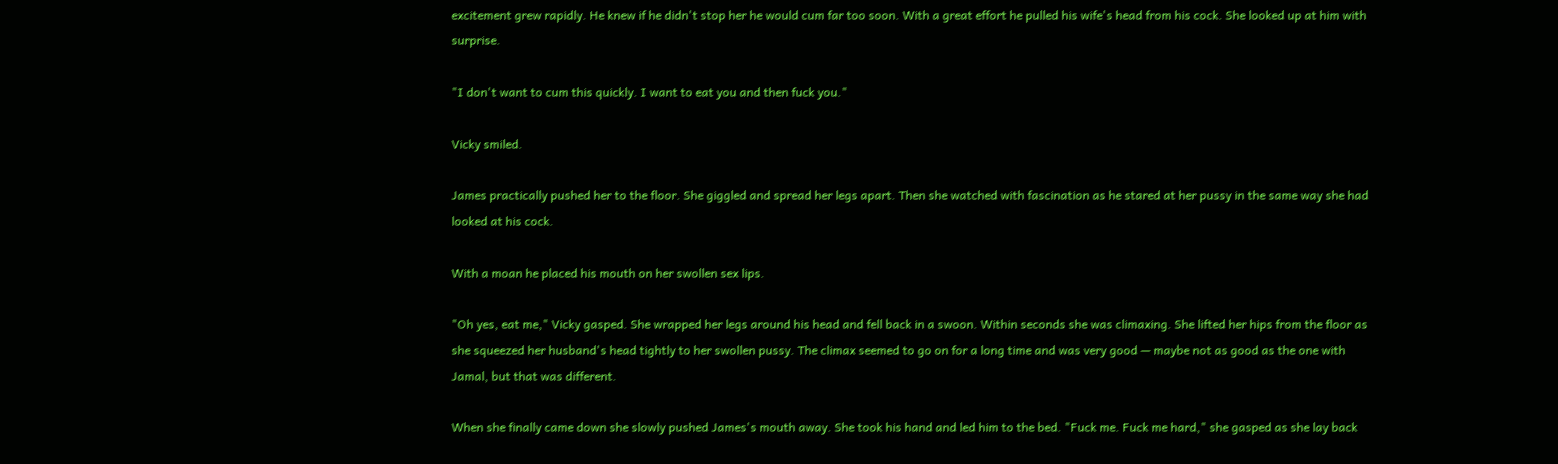excitement grew rapidly. He knew if he didn't stop her he would cum far too soon. With a great effort he pulled his wife's head from his cock. She looked up at him with surprise.

"I don't want to cum this quickly. I want to eat you and then fuck you."

Vicky smiled.

James practically pushed her to the floor. She giggled and spread her legs apart. Then she watched with fascination as he stared at her pussy in the same way she had looked at his cock.

With a moan he placed his mouth on her swollen sex lips.

"Oh yes, eat me," Vicky gasped. She wrapped her legs around his head and fell back in a swoon. Within seconds she was climaxing. She lifted her hips from the floor as she squeezed her husband's head tightly to her swollen pussy. The climax seemed to go on for a long time and was very good — maybe not as good as the one with Jamal, but that was different.

When she finally came down she slowly pushed James's mouth away. She took his hand and led him to the bed. "Fuck me. Fuck me hard," she gasped as she lay back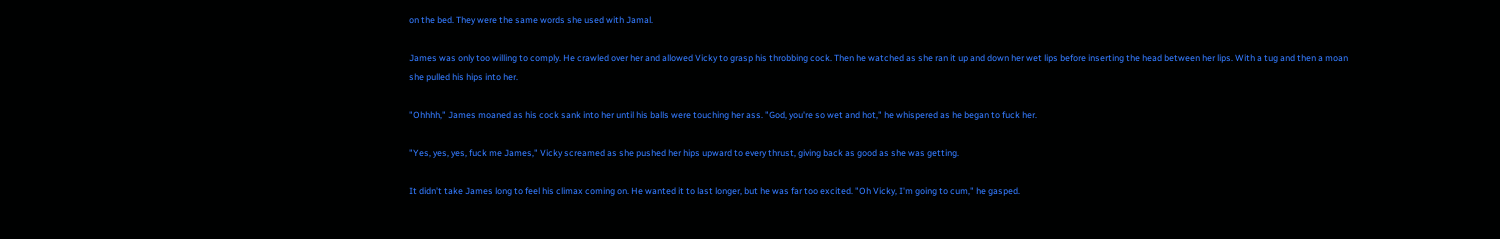on the bed. They were the same words she used with Jamal.

James was only too willing to comply. He crawled over her and allowed Vicky to grasp his throbbing cock. Then he watched as she ran it up and down her wet lips before inserting the head between her lips. With a tug and then a moan she pulled his hips into her.

"Ohhhh," James moaned as his cock sank into her until his balls were touching her ass. "God, you're so wet and hot," he whispered as he began to fuck her.

"Yes, yes, yes, fuck me James," Vicky screamed as she pushed her hips upward to every thrust, giving back as good as she was getting.

It didn't take James long to feel his climax coming on. He wanted it to last longer, but he was far too excited. "Oh Vicky, I'm going to cum," he gasped.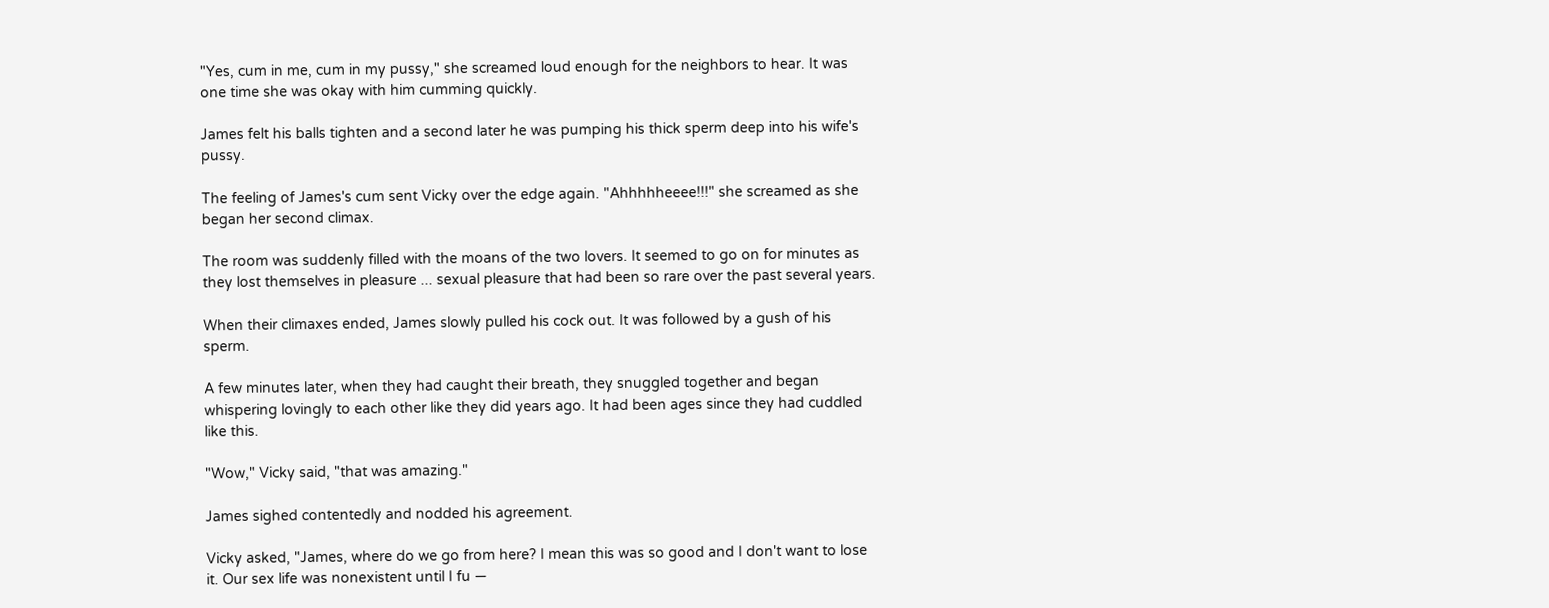"Yes, cum in me, cum in my pussy," she screamed loud enough for the neighbors to hear. It was one time she was okay with him cumming quickly.

James felt his balls tighten and a second later he was pumping his thick sperm deep into his wife's pussy.

The feeling of James's cum sent Vicky over the edge again. "Ahhhhheeee!!!" she screamed as she began her second climax.

The room was suddenly filled with the moans of the two lovers. It seemed to go on for minutes as they lost themselves in pleasure ... sexual pleasure that had been so rare over the past several years.

When their climaxes ended, James slowly pulled his cock out. It was followed by a gush of his sperm.

A few minutes later, when they had caught their breath, they snuggled together and began whispering lovingly to each other like they did years ago. It had been ages since they had cuddled like this.

"Wow," Vicky said, "that was amazing."

James sighed contentedly and nodded his agreement.

Vicky asked, "James, where do we go from here? I mean this was so good and I don't want to lose it. Our sex life was nonexistent until I fu —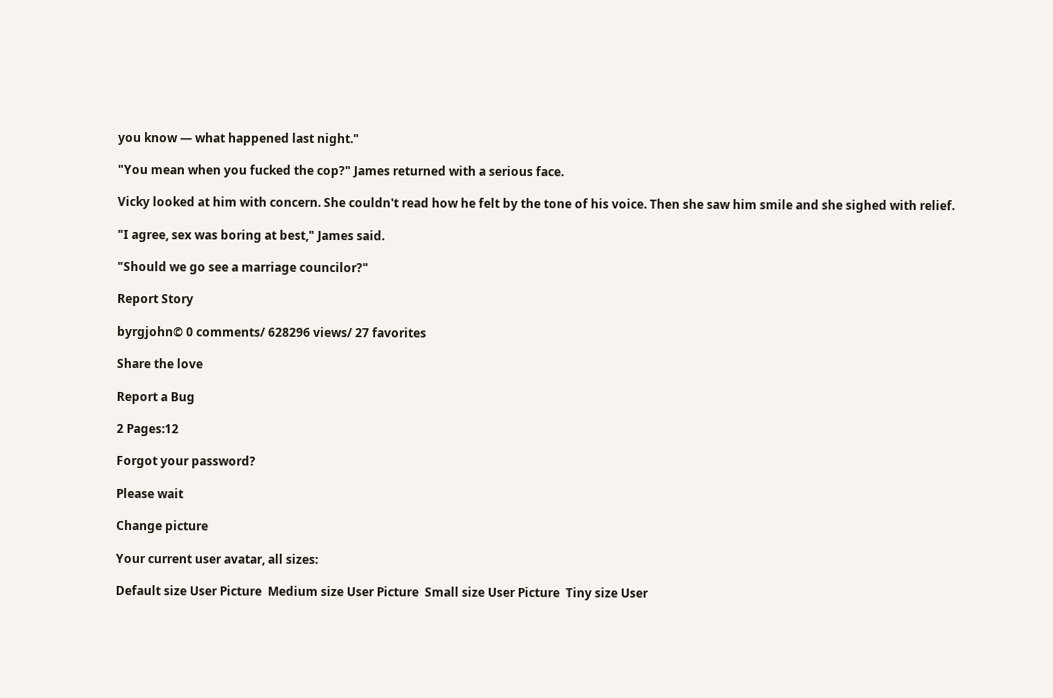you know — what happened last night."

"You mean when you fucked the cop?" James returned with a serious face.

Vicky looked at him with concern. She couldn't read how he felt by the tone of his voice. Then she saw him smile and she sighed with relief.

"I agree, sex was boring at best," James said.

"Should we go see a marriage councilor?"

Report Story

byrgjohn© 0 comments/ 628296 views/ 27 favorites

Share the love

Report a Bug

2 Pages:12

Forgot your password?

Please wait

Change picture

Your current user avatar, all sizes:

Default size User Picture  Medium size User Picture  Small size User Picture  Tiny size User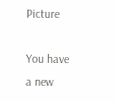Picture

You have a new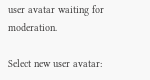user avatar waiting for moderation.

Select new user avatar: